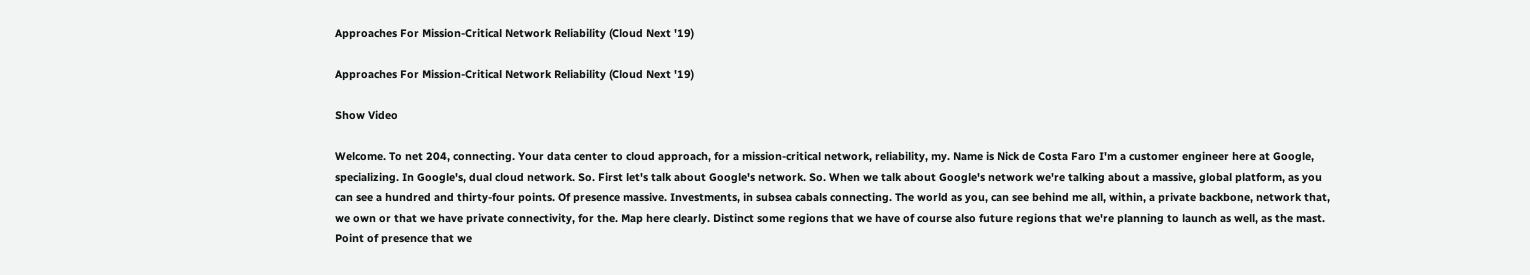Approaches For Mission-Critical Network Reliability (Cloud Next '19)

Approaches For Mission-Critical Network Reliability (Cloud Next '19)

Show Video

Welcome. To net 204, connecting. Your data center to cloud approach, for a mission-critical network, reliability, my. Name is Nick de Costa Faro I'm a customer engineer here at Google, specializing. In Google's, dual cloud network. So. First let's talk about Google's network. So. When we talk about Google's network we're talking about a massive, global platform, as you can see a hundred and thirty-four points. Of presence massive. Investments, in subsea cabals connecting. The world as you, can see behind me all, within, a private backbone, network that, we own or that we have private connectivity, for the. Map here clearly. Distinct some regions that we have of course also future regions that we're planning to launch as well, as the mast. Point of presence that we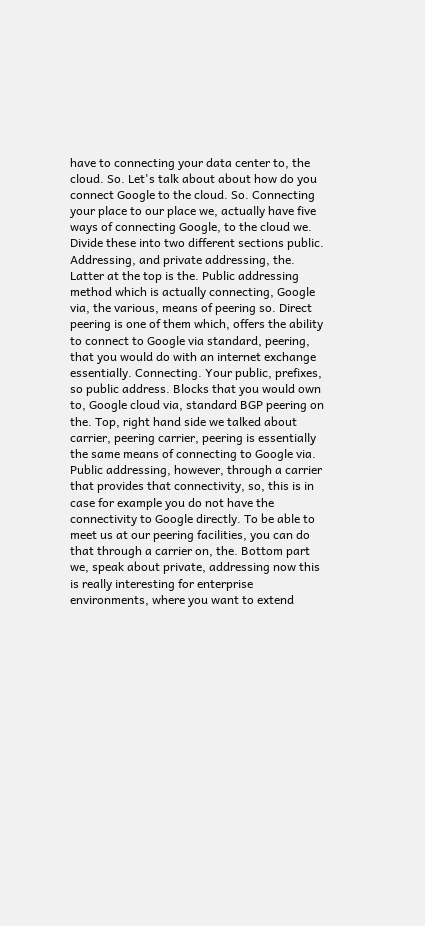have to connecting your data center to, the cloud. So. Let's talk about about how do you connect Google to the cloud. So. Connecting your place to our place we, actually have five ways of connecting Google, to the cloud we. Divide these into two different sections public. Addressing, and private addressing, the. Latter at the top is the. Public addressing method which is actually connecting, Google via, the various, means of peering so. Direct peering is one of them which, offers the ability to connect to Google via standard, peering, that you would do with an internet exchange essentially. Connecting. Your public, prefixes, so public address. Blocks that you would own to, Google cloud via, standard BGP peering on the. Top, right hand side we talked about carrier, peering carrier, peering is essentially the same means of connecting to Google via. Public addressing, however, through a carrier that provides that connectivity, so, this is in case for example you do not have the connectivity to Google directly. To be able to meet us at our peering facilities, you can do that through a carrier on, the. Bottom part we, speak about private, addressing now this is really interesting for enterprise environments, where you want to extend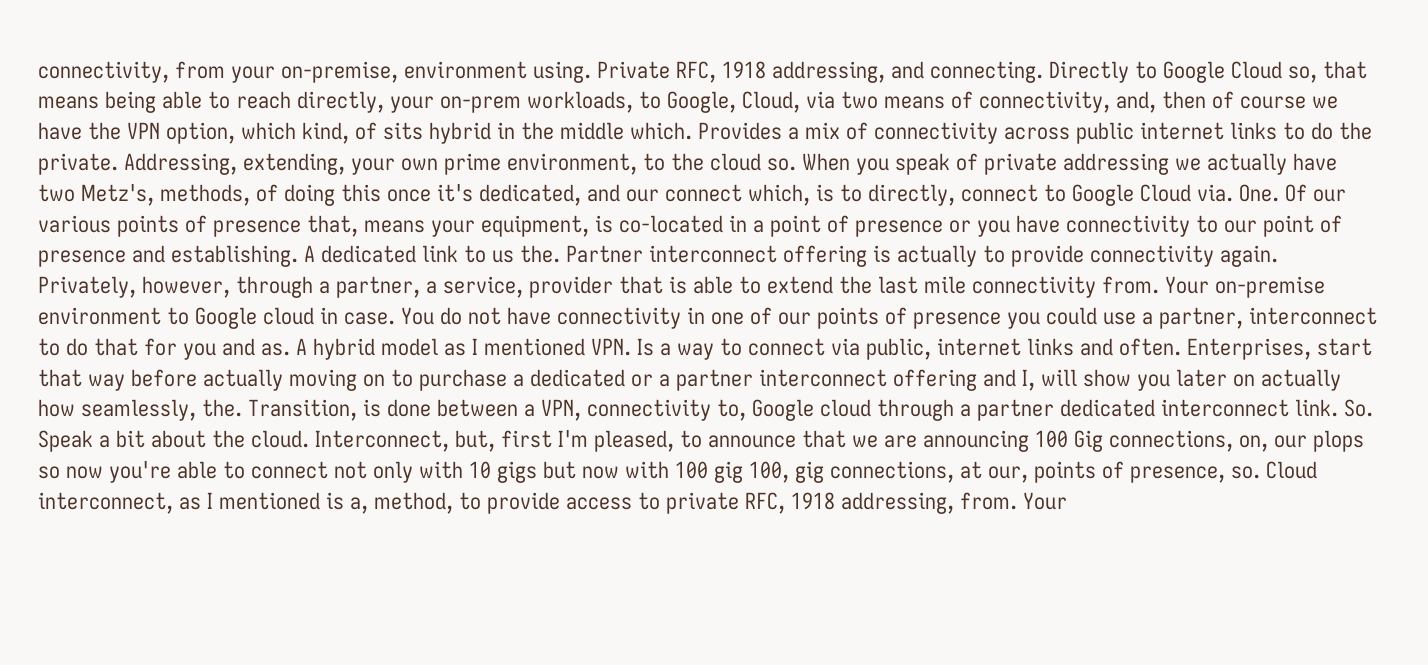connectivity, from your on-premise, environment using. Private RFC, 1918 addressing, and connecting. Directly to Google Cloud so, that means being able to reach directly, your on-prem workloads, to Google, Cloud, via two means of connectivity, and, then of course we have the VPN option, which kind, of sits hybrid in the middle which. Provides a mix of connectivity across public internet links to do the private. Addressing, extending, your own prime environment, to the cloud so. When you speak of private addressing we actually have two Metz's, methods, of doing this once it's dedicated, and our connect which, is to directly, connect to Google Cloud via. One. Of our various points of presence that, means your equipment, is co-located in a point of presence or you have connectivity to our point of presence and establishing. A dedicated link to us the. Partner interconnect offering is actually to provide connectivity again. Privately, however, through a partner, a service, provider that is able to extend the last mile connectivity from. Your on-premise environment to Google cloud in case. You do not have connectivity in one of our points of presence you could use a partner, interconnect to do that for you and as. A hybrid model as I mentioned VPN. Is a way to connect via public, internet links and often. Enterprises, start that way before actually moving on to purchase a dedicated or a partner interconnect offering and I, will show you later on actually how seamlessly, the. Transition, is done between a VPN, connectivity to, Google cloud through a partner dedicated interconnect link. So. Speak a bit about the cloud. Interconnect, but, first I'm pleased, to announce that we are announcing 100 Gig connections, on, our plops so now you're able to connect not only with 10 gigs but now with 100 gig 100, gig connections, at our, points of presence, so. Cloud interconnect, as I mentioned is a, method, to provide access to private RFC, 1918 addressing, from. Your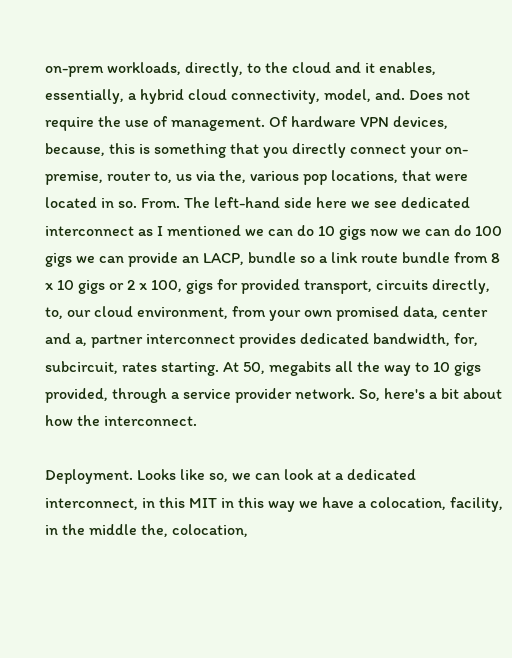on-prem workloads, directly, to the cloud and it enables, essentially, a hybrid cloud connectivity, model, and. Does not require the use of management. Of hardware VPN devices, because, this is something that you directly connect your on-premise, router to, us via the, various pop locations, that were located in so. From. The left-hand side here we see dedicated interconnect as I mentioned we can do 10 gigs now we can do 100 gigs we can provide an LACP, bundle so a link route bundle from 8 x 10 gigs or 2 x 100, gigs for provided transport, circuits directly, to, our cloud environment, from your own promised data, center and a, partner interconnect provides dedicated bandwidth, for, subcircuit, rates starting. At 50, megabits all the way to 10 gigs provided, through a service provider network. So, here's a bit about how the interconnect.

Deployment. Looks like so, we can look at a dedicated interconnect, in this MIT in this way we have a colocation, facility, in the middle the, colocation,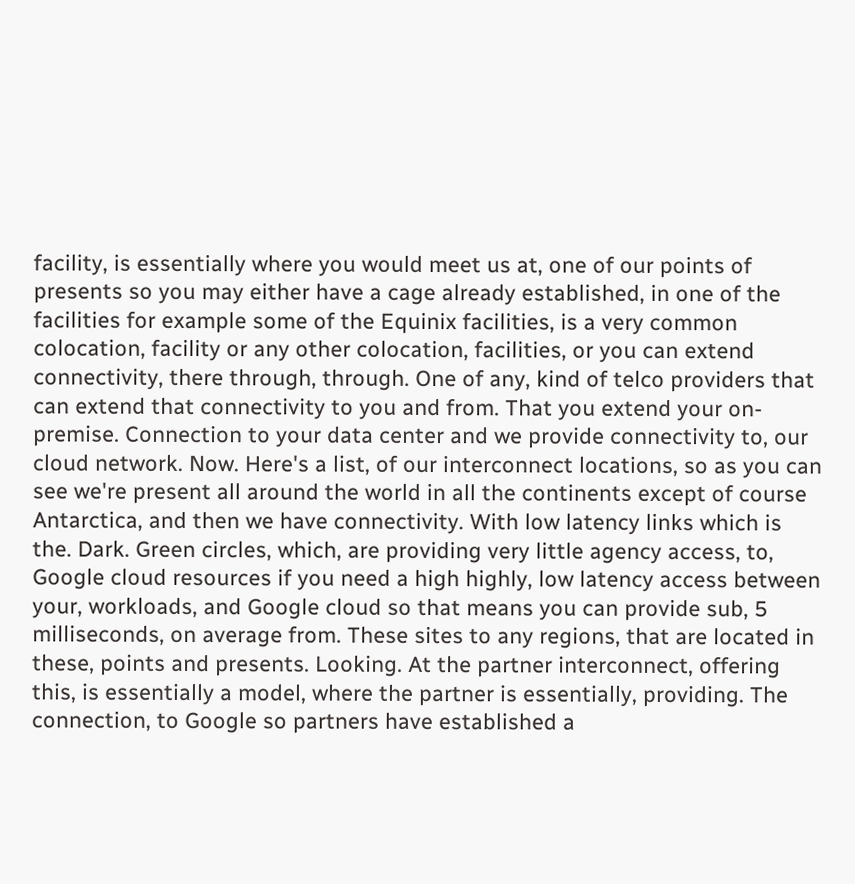facility, is essentially where you would meet us at, one of our points of presents so you may either have a cage already established, in one of the facilities for example some of the Equinix facilities, is a very common colocation, facility or any other colocation, facilities, or you can extend connectivity, there through, through. One of any, kind of telco providers that can extend that connectivity to you and from. That you extend your on-premise. Connection to your data center and we provide connectivity to, our cloud network. Now. Here's a list, of our interconnect locations, so as you can see we're present all around the world in all the continents except of course Antarctica, and then we have connectivity. With low latency links which is the. Dark. Green circles, which, are providing very little agency access, to, Google cloud resources if you need a high highly, low latency access between your, workloads, and Google cloud so that means you can provide sub, 5 milliseconds, on average from. These sites to any regions, that are located in these, points and presents. Looking. At the partner interconnect, offering this, is essentially a model, where the partner is essentially, providing. The connection, to Google so partners have established a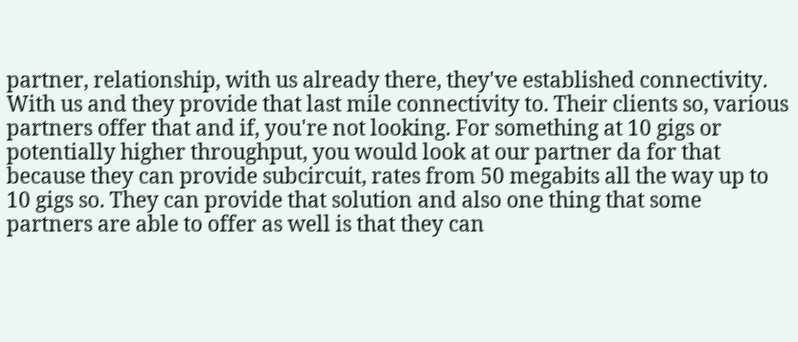partner, relationship, with us already there, they've established connectivity. With us and they provide that last mile connectivity to. Their clients so, various partners offer that and if, you're not looking. For something at 10 gigs or potentially higher throughput, you would look at our partner da for that because they can provide subcircuit, rates from 50 megabits all the way up to 10 gigs so. They can provide that solution and also one thing that some partners are able to offer as well is that they can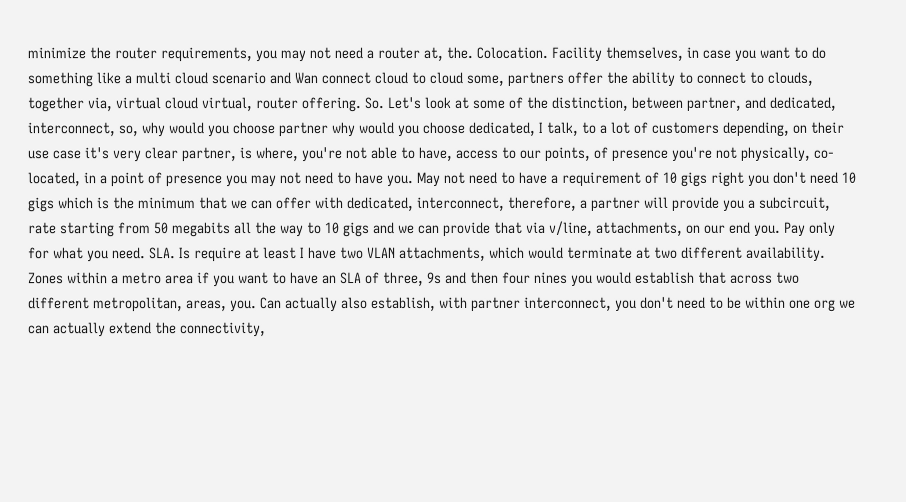minimize the router requirements, you may not need a router at, the. Colocation. Facility themselves, in case you want to do something like a multi cloud scenario and Wan connect cloud to cloud some, partners offer the ability to connect to clouds, together via, virtual cloud virtual, router offering. So. Let's look at some of the distinction, between partner, and dedicated, interconnect, so, why would you choose partner why would you choose dedicated, I talk, to a lot of customers depending, on their use case it's very clear partner, is where, you're not able to have, access to our points, of presence you're not physically, co-located, in a point of presence you may not need to have you. May not need to have a requirement of 10 gigs right you don't need 10 gigs which is the minimum that we can offer with dedicated, interconnect, therefore, a partner will provide you a subcircuit, rate starting from 50 megabits all the way to 10 gigs and we can provide that via v/line, attachments, on our end you. Pay only for what you need. SLA. Is require at least I have two VLAN attachments, which would terminate at two different availability. Zones within a metro area if you want to have an SLA of three, 9s and then four nines you would establish that across two different metropolitan, areas, you. Can actually also establish, with partner interconnect, you don't need to be within one org we can actually extend the connectivity,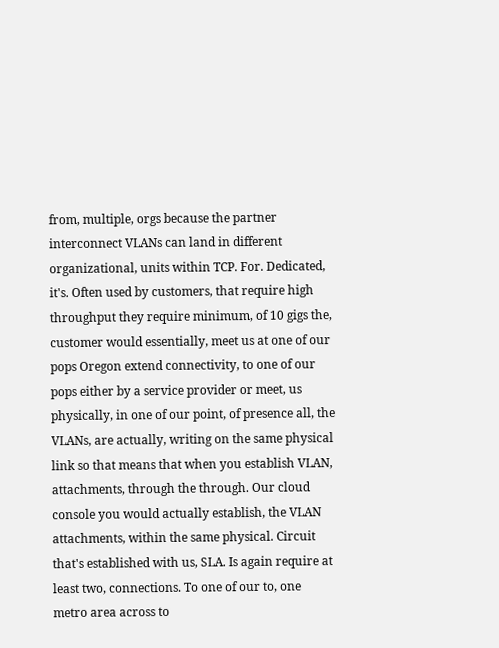from, multiple, orgs because the partner interconnect VLANs can land in different organizational, units within TCP. For. Dedicated, it's. Often used by customers, that require high throughput they require minimum, of 10 gigs the, customer would essentially, meet us at one of our pops Oregon extend connectivity, to one of our pops either by a service provider or meet, us physically, in one of our point, of presence all, the VLANs, are actually, writing on the same physical link so that means that when you establish VLAN, attachments, through the through. Our cloud console you would actually establish, the VLAN attachments, within the same physical. Circuit that's established with us, SLA. Is again require at least two, connections. To one of our to, one metro area across to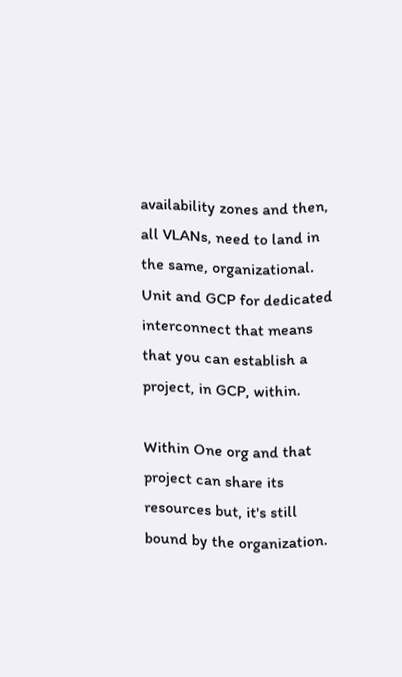availability zones and then, all VLANs, need to land in the same, organizational. Unit and GCP for dedicated interconnect that means that you can establish a project, in GCP, within.

Within One org and that project can share its resources but, it's still bound by the organization.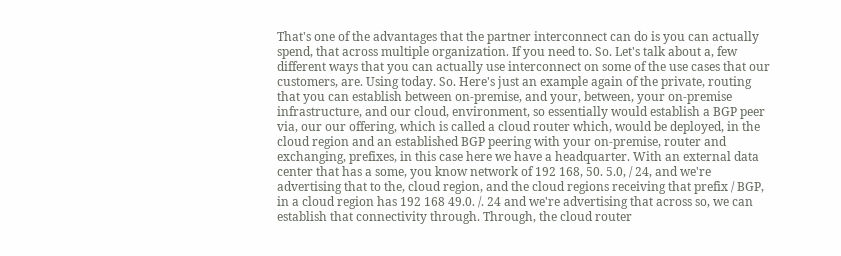That's one of the advantages that the partner interconnect can do is you can actually spend, that across multiple organization. If you need to. So. Let's talk about a, few different ways that you can actually use interconnect on some of the use cases that our customers, are. Using today. So. Here's just an example again of the private, routing that you can establish between on-premise, and your, between, your on-premise infrastructure, and our cloud, environment, so essentially would establish a BGP peer via, our our offering, which is called a cloud router which, would be deployed, in the cloud region and an established BGP peering with your on-premise, router and exchanging, prefixes, in this case here we have a headquarter. With an external data center that has a some, you know network of 192 168, 50. 5.0, / 24, and we're advertising that to the, cloud region, and the cloud regions receiving that prefix / BGP, in a cloud region has 192 168 49.0. /. 24 and we're advertising that across so, we can establish that connectivity through. Through, the cloud router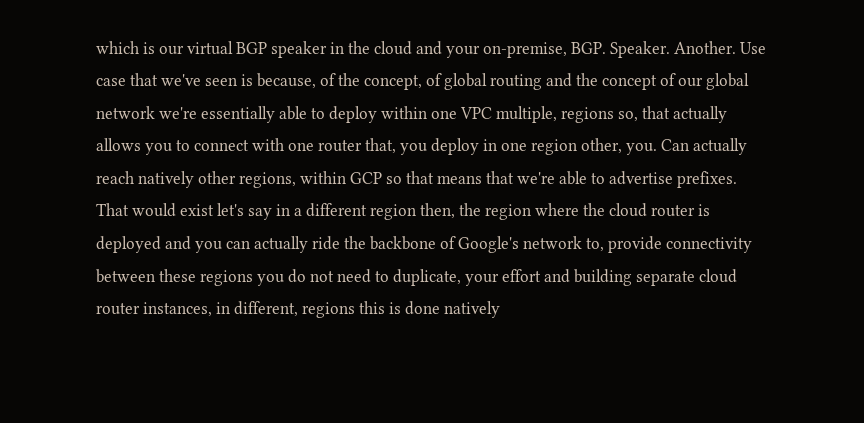which is our virtual BGP speaker in the cloud and your on-premise, BGP. Speaker. Another. Use case that we've seen is because, of the concept, of global routing and the concept of our global network we're essentially able to deploy within one VPC multiple, regions so, that actually allows you to connect with one router that, you deploy in one region other, you. Can actually reach natively other regions, within GCP so that means that we're able to advertise prefixes. That would exist let's say in a different region then, the region where the cloud router is deployed and you can actually ride the backbone of Google's network to, provide connectivity between these regions you do not need to duplicate, your effort and building separate cloud router instances, in different, regions this is done natively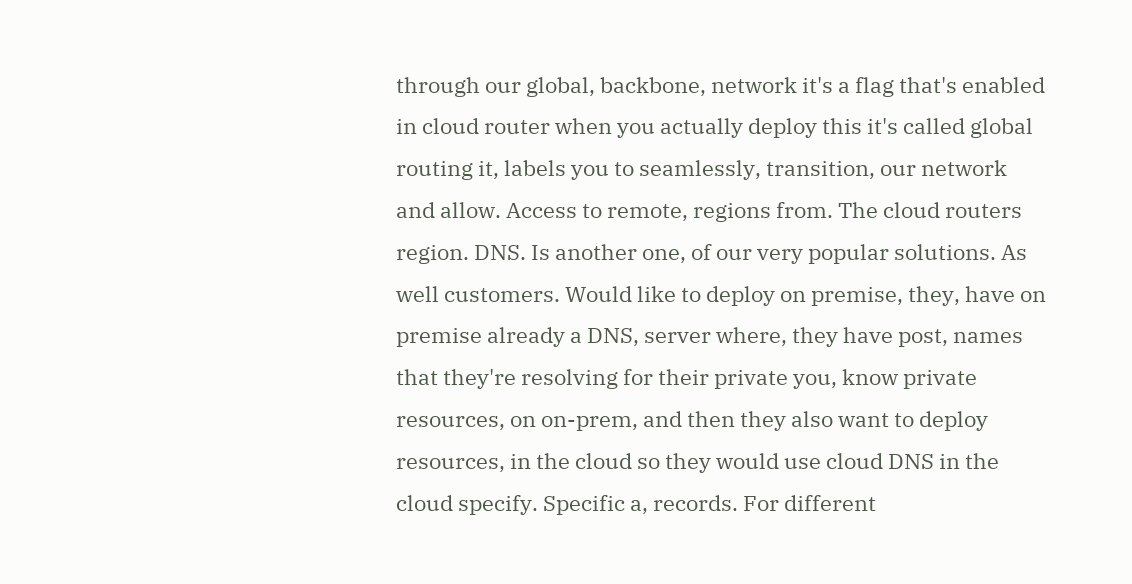through our global, backbone, network it's a flag that's enabled in cloud router when you actually deploy this it's called global routing it, labels you to seamlessly, transition, our network and allow. Access to remote, regions from. The cloud routers region. DNS. Is another one, of our very popular solutions. As well customers. Would like to deploy on premise, they, have on premise already a DNS, server where, they have post, names that they're resolving for their private you, know private resources, on on-prem, and then they also want to deploy resources, in the cloud so they would use cloud DNS in the cloud specify. Specific a, records. For different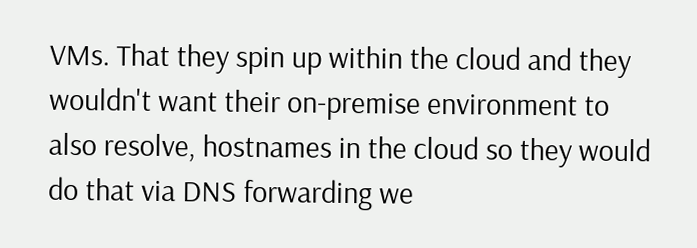VMs. That they spin up within the cloud and they wouldn't want their on-premise environment to also resolve, hostnames in the cloud so they would do that via DNS forwarding we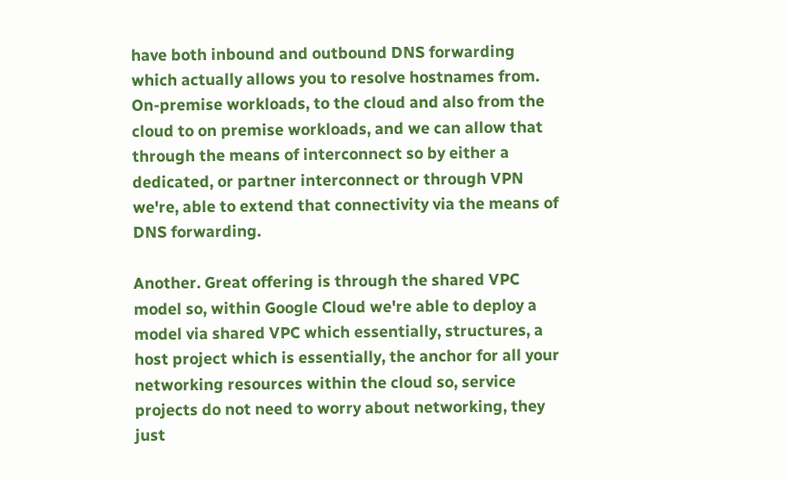have both inbound and outbound DNS forwarding which actually allows you to resolve hostnames from. On-premise workloads, to the cloud and also from the cloud to on premise workloads, and we can allow that through the means of interconnect so by either a dedicated, or partner interconnect or through VPN we're, able to extend that connectivity via the means of DNS forwarding.

Another. Great offering is through the shared VPC model so, within Google Cloud we're able to deploy a model via shared VPC which essentially, structures, a host project which is essentially, the anchor for all your networking resources within the cloud so, service projects do not need to worry about networking, they just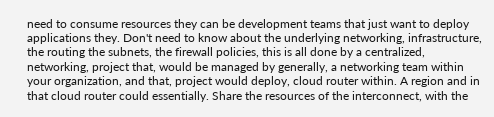need to consume resources they can be development teams that just want to deploy applications they. Don't need to know about the underlying networking, infrastructure, the routing the subnets, the firewall policies, this is all done by a centralized, networking, project that, would be managed by generally, a networking team within your organization, and that, project would deploy, cloud router within. A region and in that cloud router could essentially. Share the resources of the interconnect, with the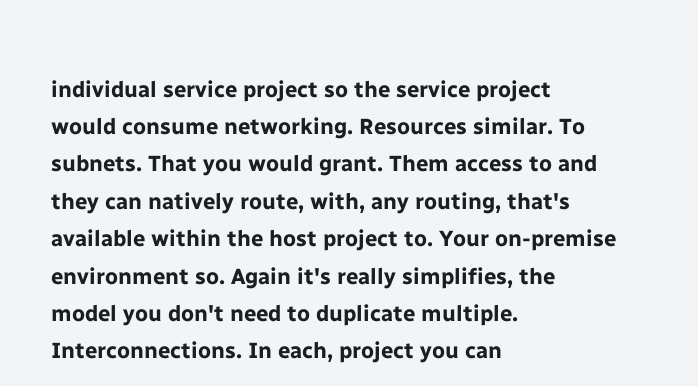individual service project so the service project would consume networking. Resources similar. To subnets. That you would grant. Them access to and they can natively route, with, any routing, that's available within the host project to. Your on-premise environment so. Again it's really simplifies, the model you don't need to duplicate multiple. Interconnections. In each, project you can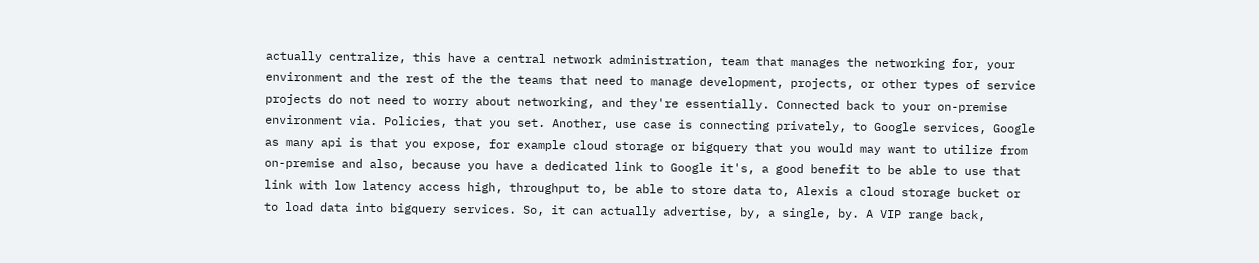actually centralize, this have a central network administration, team that manages the networking for, your environment and the rest of the the teams that need to manage development, projects, or other types of service projects do not need to worry about networking, and they're essentially. Connected back to your on-premise environment via. Policies, that you set. Another, use case is connecting privately, to Google services, Google as many api is that you expose, for example cloud storage or bigquery that you would may want to utilize from on-premise and also, because you have a dedicated link to Google it's, a good benefit to be able to use that link with low latency access high, throughput to, be able to store data to, Alexis a cloud storage bucket or to load data into bigquery services. So, it can actually advertise, by, a single, by. A VIP range back,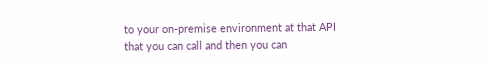to your on-premise environment at that API that you can call and then you can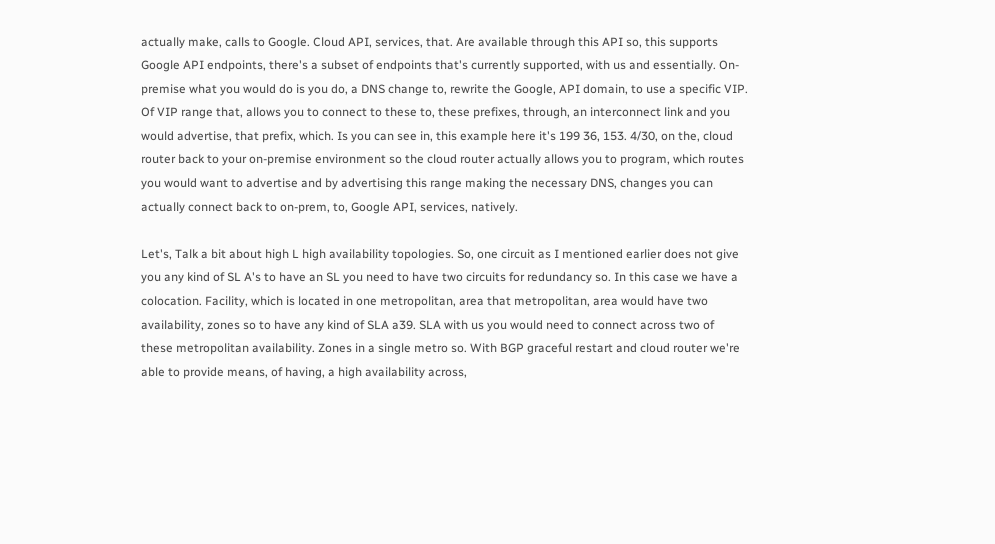actually make, calls to Google. Cloud API, services, that. Are available through this API so, this supports Google API endpoints, there's a subset of endpoints that's currently supported, with us and essentially. On-premise what you would do is you do, a DNS change to, rewrite the Google, API domain, to use a specific VIP. Of VIP range that, allows you to connect to these to, these prefixes, through, an interconnect link and you would advertise, that prefix, which. Is you can see in, this example here it's 199 36, 153. 4/30, on the, cloud router back to your on-premise environment so the cloud router actually allows you to program, which routes you would want to advertise and by advertising this range making the necessary DNS, changes you can actually connect back to on-prem, to, Google API, services, natively.

Let's, Talk a bit about high L high availability topologies. So, one circuit as I mentioned earlier does not give you any kind of SL A's to have an SL you need to have two circuits for redundancy so. In this case we have a colocation. Facility, which is located in one metropolitan, area that metropolitan, area would have two availability, zones so to have any kind of SLA a39. SLA with us you would need to connect across two of these metropolitan availability. Zones in a single metro so. With BGP graceful restart and cloud router we're able to provide means, of having, a high availability across,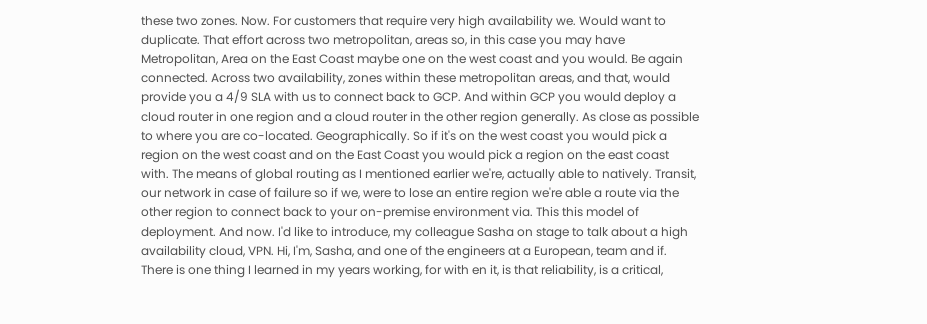these two zones. Now. For customers that require very high availability we. Would want to duplicate. That effort across two metropolitan, areas so, in this case you may have Metropolitan, Area on the East Coast maybe one on the west coast and you would. Be again connected. Across two availability, zones within these metropolitan areas, and that, would provide you a 4/9 SLA with us to connect back to GCP. And within GCP you would deploy a cloud router in one region and a cloud router in the other region generally. As close as possible to where you are co-located. Geographically. So if it's on the west coast you would pick a region on the west coast and on the East Coast you would pick a region on the east coast with. The means of global routing as I mentioned earlier we're, actually able to natively. Transit, our network in case of failure so if we, were to lose an entire region we're able a route via the other region to connect back to your on-premise environment via. This this model of deployment. And now. I'd like to introduce, my colleague Sasha on stage to talk about a high availability cloud, VPN. Hi, I'm, Sasha, and one of the engineers at a European, team and if. There is one thing I learned in my years working, for with en it, is that reliability, is a critical,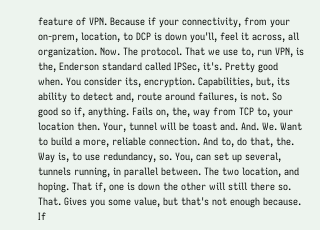feature of VPN. Because if your connectivity, from your on-prem, location, to DCP is down you'll, feel it across, all organization. Now. The protocol. That we use to, run VPN, is the, Enderson standard called IPSec, it's. Pretty good when. You consider its, encryption. Capabilities, but, its ability to detect and, route around failures, is not. So good so if, anything. Fails on, the, way from TCP to, your location then. Your, tunnel will be toast and. And. We. Want to build a more, reliable connection. And to, do that, the. Way is, to use redundancy, so. You, can set up several, tunnels running, in parallel between. The two location, and hoping. That if, one is down the other will still there so. That. Gives you some value, but that's not enough because. If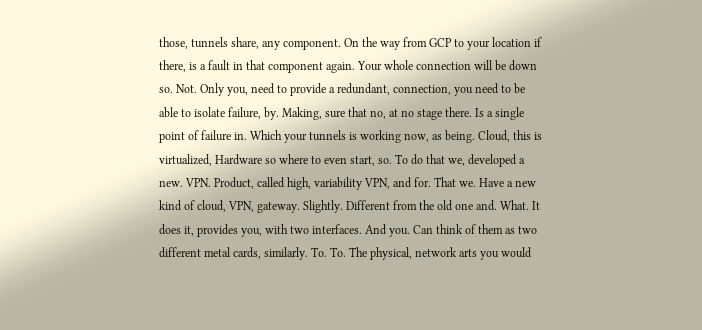those, tunnels share, any component. On the way from GCP to your location if there, is a fault in that component again. Your whole connection will be down so. Not. Only you, need to provide a redundant, connection, you need to be able to isolate failure, by. Making, sure that no, at no stage there. Is a single point of failure in. Which your tunnels is working now, as being. Cloud, this is virtualized, Hardware so where to even start, so. To do that we, developed a new. VPN. Product, called high, variability VPN, and for. That we. Have a new kind of cloud, VPN, gateway. Slightly. Different from the old one and. What. It does it, provides you, with two interfaces. And you. Can think of them as two different metal cards, similarly. To. To. The physical, network arts you would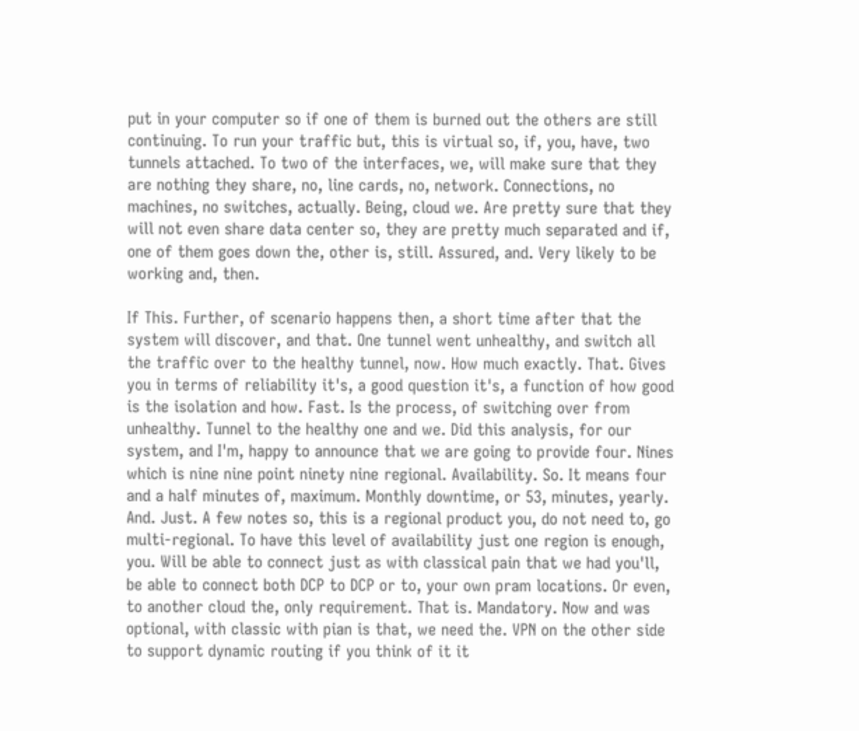put in your computer so if one of them is burned out the others are still continuing. To run your traffic but, this is virtual so, if, you, have, two tunnels attached. To two of the interfaces, we, will make sure that they are nothing they share, no, line cards, no, network. Connections, no machines, no switches, actually. Being, cloud we. Are pretty sure that they will not even share data center so, they are pretty much separated and if, one of them goes down the, other is, still. Assured, and. Very likely to be working and, then.

If This. Further, of scenario happens then, a short time after that the system will discover, and that. One tunnel went unhealthy, and switch all the traffic over to the healthy tunnel, now. How much exactly. That. Gives you in terms of reliability it's, a good question it's, a function of how good is the isolation and how. Fast. Is the process, of switching over from unhealthy. Tunnel to the healthy one and we. Did this analysis, for our system, and I'm, happy to announce that we are going to provide four. Nines which is nine nine point ninety nine regional. Availability. So. It means four and a half minutes of, maximum. Monthly downtime, or 53, minutes, yearly. And. Just. A few notes so, this is a regional product you, do not need to, go multi-regional. To have this level of availability just one region is enough, you. Will be able to connect just as with classical pain that we had you'll, be able to connect both DCP to DCP or to, your own pram locations. Or even, to another cloud the, only requirement. That is. Mandatory. Now and was optional, with classic with pian is that, we need the. VPN on the other side to support dynamic routing if you think of it it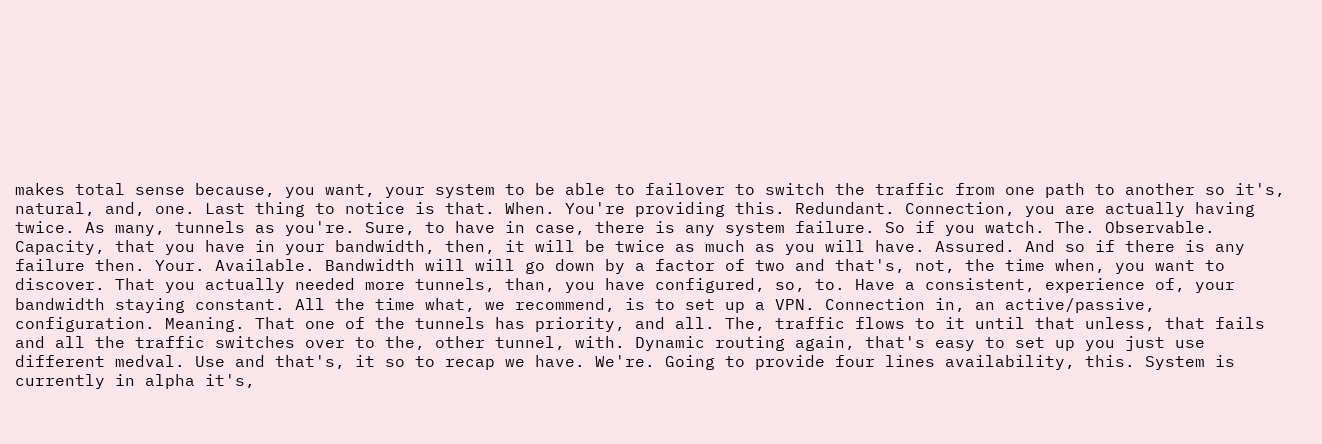makes total sense because, you want, your system to be able to failover to switch the traffic from one path to another so it's, natural, and, one. Last thing to notice is that. When. You're providing this. Redundant. Connection, you are actually having twice. As many, tunnels as you're. Sure, to have in case, there is any system failure. So if you watch. The. Observable. Capacity, that you have in your bandwidth, then, it will be twice as much as you will have. Assured. And so if there is any failure then. Your. Available. Bandwidth will will go down by a factor of two and that's, not, the time when, you want to discover. That you actually needed more tunnels, than, you have configured, so, to. Have a consistent, experience of, your bandwidth staying constant. All the time what, we recommend, is to set up a VPN. Connection in, an active/passive, configuration. Meaning. That one of the tunnels has priority, and all. The, traffic flows to it until that unless, that fails and all the traffic switches over to the, other tunnel, with. Dynamic routing again, that's easy to set up you just use different medval. Use and that's, it so to recap we have. We're. Going to provide four lines availability, this. System is currently in alpha it's,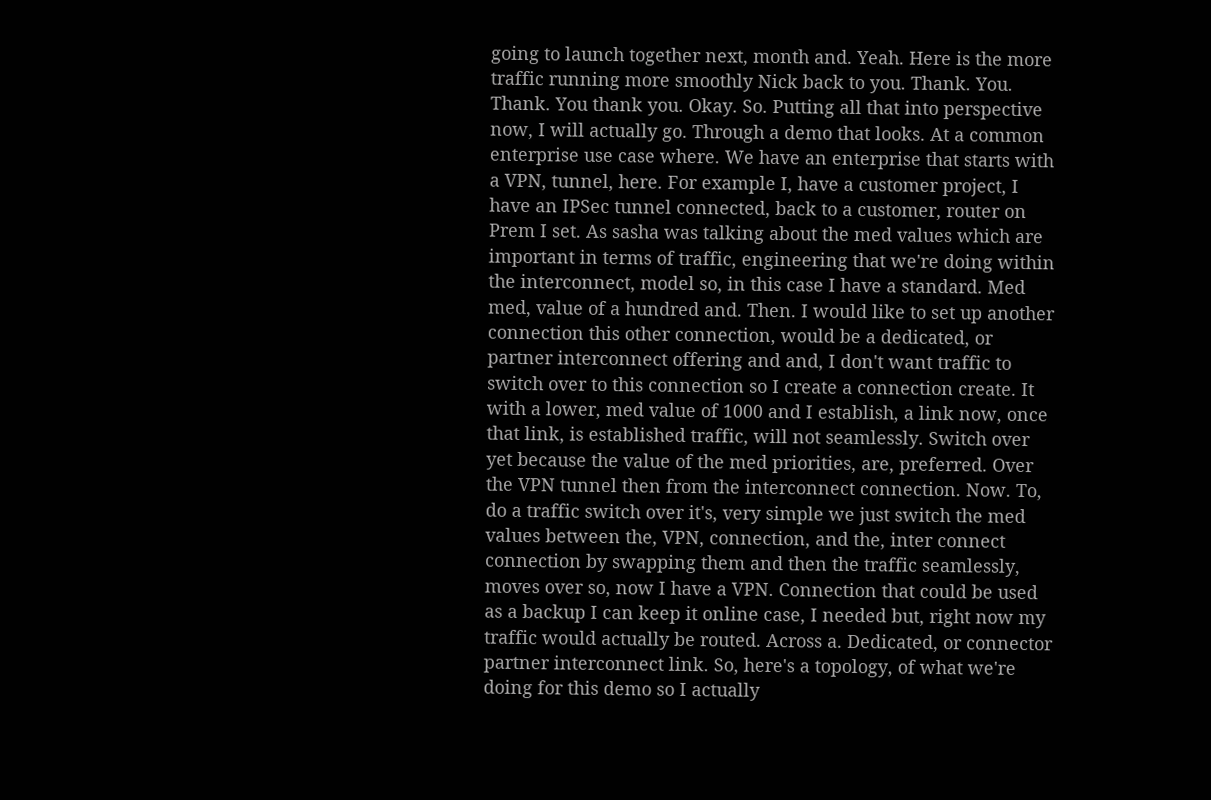going to launch together next, month and. Yeah. Here is the more traffic running more smoothly Nick back to you. Thank. You. Thank. You thank you. Okay. So. Putting all that into perspective now, I will actually go. Through a demo that looks. At a common enterprise use case where. We have an enterprise that starts with a VPN, tunnel, here. For example I, have a customer project, I have an IPSec tunnel connected, back to a customer, router on Prem I set. As sasha was talking about the med values which are important in terms of traffic, engineering that we're doing within the interconnect, model so, in this case I have a standard. Med med, value of a hundred and. Then. I would like to set up another connection this other connection, would be a dedicated, or partner interconnect offering and and, I don't want traffic to switch over to this connection so I create a connection create. It with a lower, med value of 1000 and I establish, a link now, once that link, is established traffic, will not seamlessly. Switch over yet because the value of the med priorities, are, preferred. Over the VPN tunnel then from the interconnect connection. Now. To, do a traffic switch over it's, very simple we just switch the med values between the, VPN, connection, and the, inter connect connection by swapping them and then the traffic seamlessly, moves over so, now I have a VPN. Connection that could be used as a backup I can keep it online case, I needed but, right now my traffic would actually be routed. Across a. Dedicated, or connector partner interconnect link. So, here's a topology, of what we're doing for this demo so I actually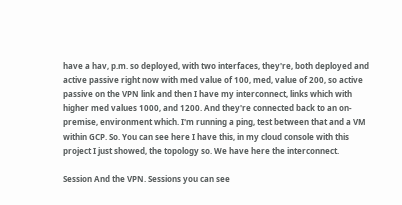have a hav, p.m. so deployed, with two interfaces, they're, both deployed and active passive right now with med value of 100, med, value of 200, so active passive on the VPN link and then I have my interconnect, links which with higher med values 1000, and 1200. And they're connected back to an on-premise, environment which. I'm running a ping, test between that and a VM within GCP. So. You can see here I have this, in my cloud console with this project I just showed, the topology so. We have here the interconnect.

Session And the VPN. Sessions you can see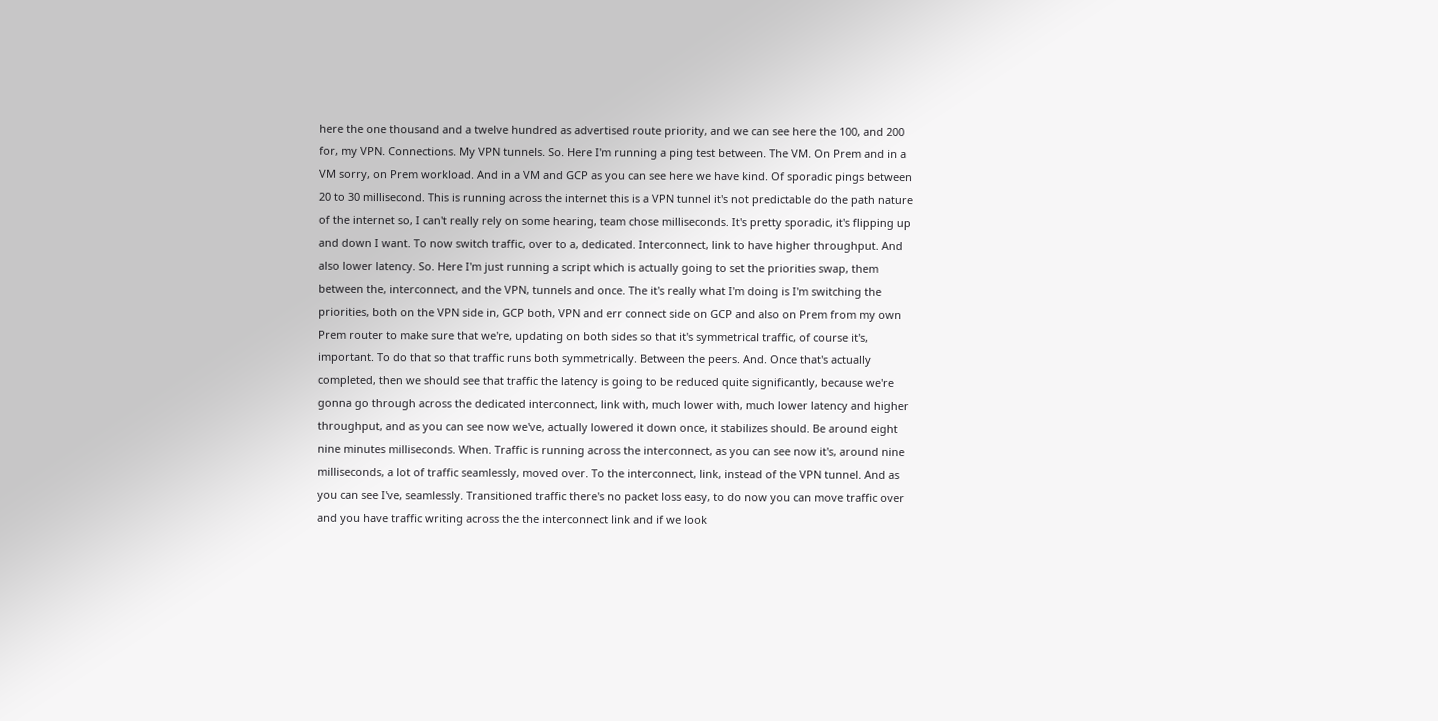here the one thousand and a twelve hundred as advertised route priority, and we can see here the 100, and 200 for, my VPN. Connections. My VPN tunnels. So. Here I'm running a ping test between. The VM. On Prem and in a VM sorry, on Prem workload. And in a VM and GCP as you can see here we have kind. Of sporadic pings between 20 to 30 millisecond. This is running across the internet this is a VPN tunnel it's not predictable do the path nature of the internet so, I can't really rely on some hearing, team chose milliseconds. It's pretty sporadic, it's flipping up and down I want. To now switch traffic, over to a, dedicated. Interconnect, link to have higher throughput. And also lower latency. So. Here I'm just running a script which is actually going to set the priorities swap, them between the, interconnect, and the VPN, tunnels and once. The it's really what I'm doing is I'm switching the priorities, both on the VPN side in, GCP both, VPN and err connect side on GCP and also on Prem from my own Prem router to make sure that we're, updating on both sides so that it's symmetrical traffic, of course it's, important. To do that so that traffic runs both symmetrically. Between the peers. And. Once that's actually completed, then we should see that traffic the latency is going to be reduced quite significantly, because we're gonna go through across the dedicated interconnect, link with, much lower with, much lower latency and higher throughput, and as you can see now we've, actually lowered it down once, it stabilizes should. Be around eight nine minutes milliseconds. When. Traffic is running across the interconnect, as you can see now it's, around nine milliseconds, a lot of traffic seamlessly, moved over. To the interconnect, link, instead of the VPN tunnel. And as you can see I've, seamlessly. Transitioned traffic there's no packet loss easy, to do now you can move traffic over and you have traffic writing across the the interconnect link and if we look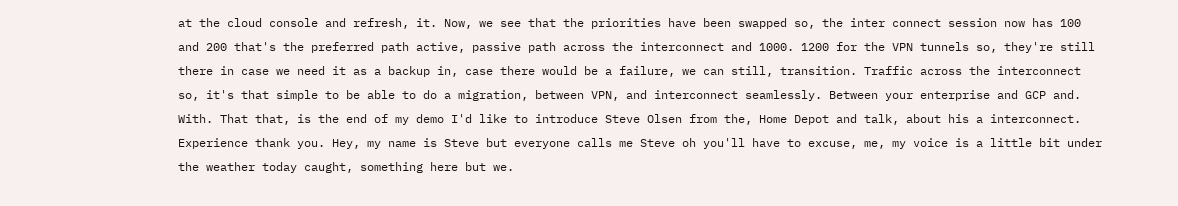at the cloud console and refresh, it. Now, we see that the priorities have been swapped so, the inter connect session now has 100 and 200 that's the preferred path active, passive path across the interconnect and 1000. 1200 for the VPN tunnels so, they're still there in case we need it as a backup in, case there would be a failure, we can still, transition. Traffic across the interconnect so, it's that simple to be able to do a migration, between VPN, and interconnect seamlessly. Between your enterprise and GCP and. With. That that, is the end of my demo I'd like to introduce Steve Olsen from the, Home Depot and talk, about his a interconnect. Experience thank you. Hey, my name is Steve but everyone calls me Steve oh you'll have to excuse, me, my voice is a little bit under the weather today caught, something here but we.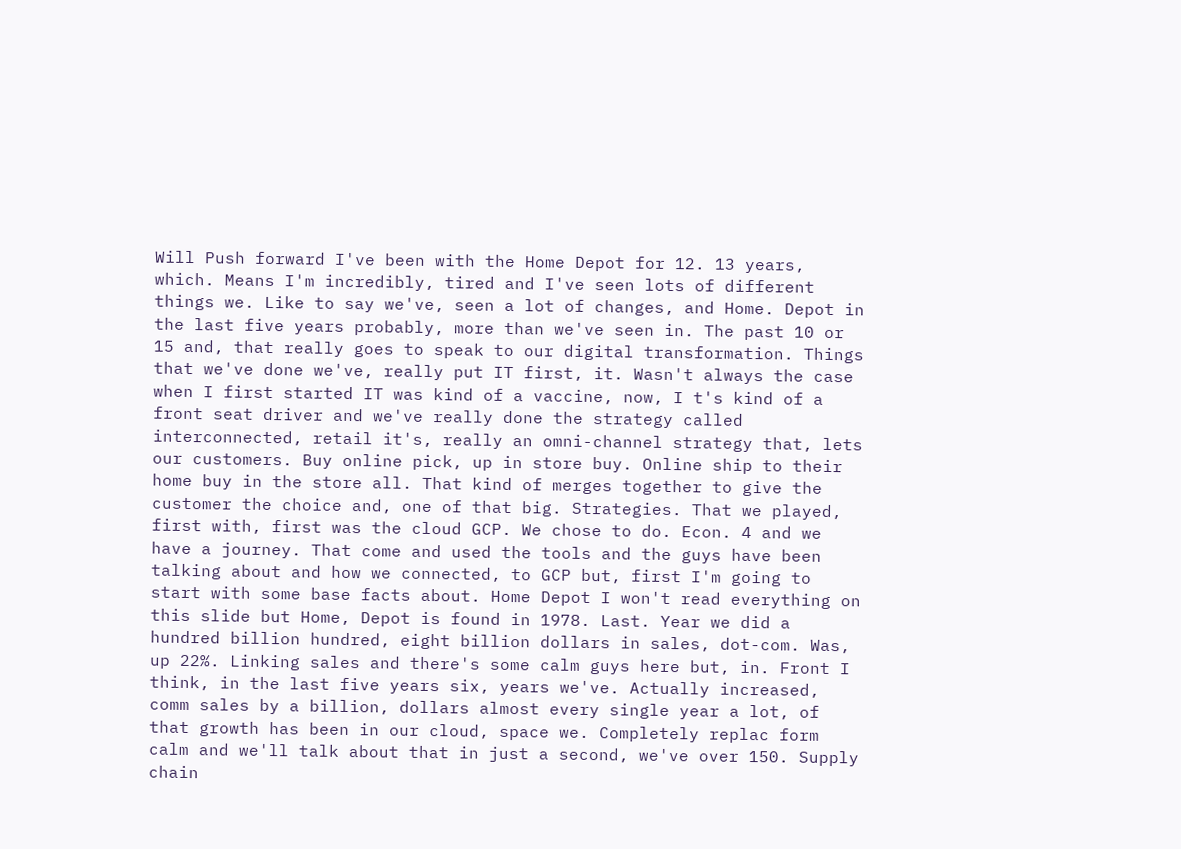Will Push forward I've been with the Home Depot for 12. 13 years, which. Means I'm incredibly, tired and I've seen lots of different things we. Like to say we've, seen a lot of changes, and Home. Depot in the last five years probably, more than we've seen in. The past 10 or 15 and, that really goes to speak to our digital transformation. Things that we've done we've, really put IT first, it. Wasn't always the case when I first started IT was kind of a vaccine, now, I t's kind of a front seat driver and we've really done the strategy called interconnected, retail it's, really an omni-channel strategy that, lets our customers. Buy online pick, up in store buy. Online ship to their home buy in the store all. That kind of merges together to give the customer the choice and, one of that big. Strategies. That we played, first with, first was the cloud GCP. We chose to do. Econ. 4 and we have a journey. That come and used the tools and the guys have been talking about and how we connected, to GCP but, first I'm going to start with some base facts about. Home Depot I won't read everything on this slide but Home, Depot is found in 1978. Last. Year we did a hundred billion hundred, eight billion dollars in sales, dot-com. Was, up 22%. Linking sales and there's some calm guys here but, in. Front I think, in the last five years six, years we've. Actually increased, comm sales by a billion, dollars almost every single year a lot, of that growth has been in our cloud, space we. Completely replac form calm and we'll talk about that in just a second, we've over 150. Supply chain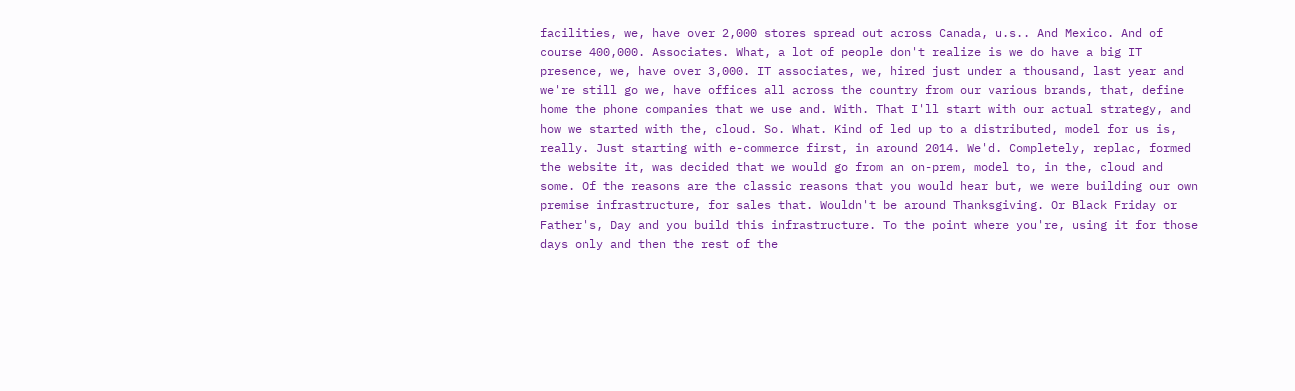facilities, we, have over 2,000 stores spread out across Canada, u.s.. And Mexico. And of course 400,000. Associates. What, a lot of people don't realize is we do have a big IT presence, we, have over 3,000. IT associates, we, hired just under a thousand, last year and we're still go we, have offices all across the country from our various brands, that, define home the phone companies that we use and. With. That I'll start with our actual strategy, and how we started with the, cloud. So. What. Kind of led up to a distributed, model for us is, really. Just starting with e-commerce first, in around 2014. We'd. Completely, replac, formed the website it, was decided that we would go from an on-prem, model to, in the, cloud and some. Of the reasons are the classic reasons that you would hear but, we were building our own premise infrastructure, for sales that. Wouldn't be around Thanksgiving. Or Black Friday or Father's, Day and you build this infrastructure. To the point where you're, using it for those days only and then the rest of the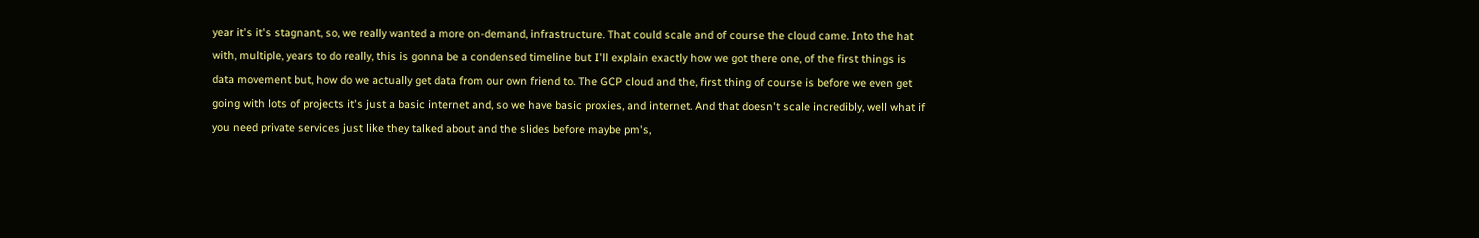year it's it's stagnant, so, we really wanted a more on-demand, infrastructure. That could scale and of course the cloud came. Into the hat with, multiple, years to do really, this is gonna be a condensed timeline but I'll explain exactly how we got there one, of the first things is data movement but, how do we actually get data from our own friend to. The GCP cloud and the, first thing of course is before we even get going with lots of projects it's just a basic internet and, so we have basic proxies, and internet. And that doesn't scale incredibly, well what if you need private services just like they talked about and the slides before maybe pm's,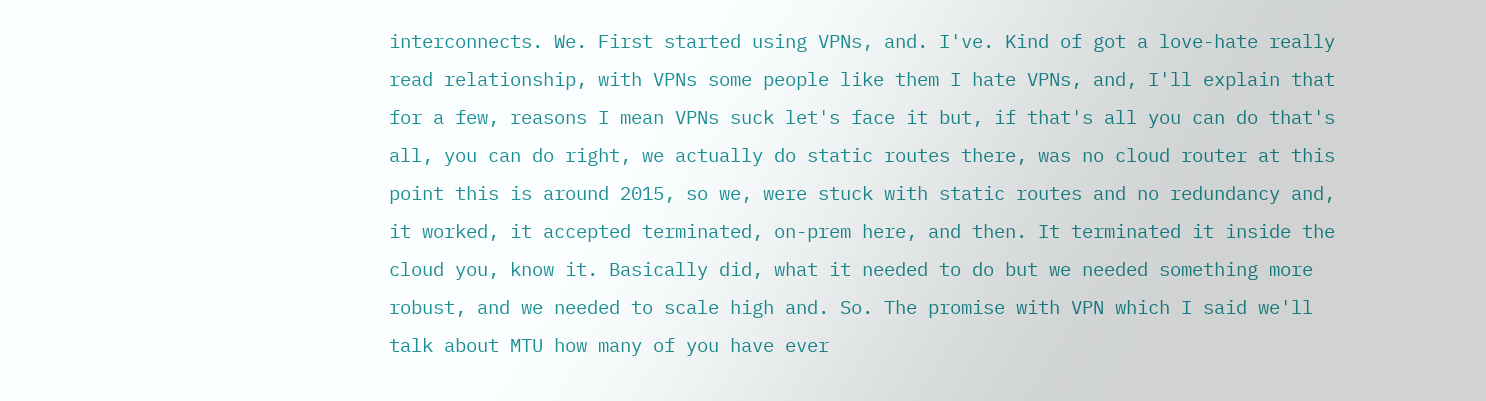interconnects. We. First started using VPNs, and. I've. Kind of got a love-hate really read relationship, with VPNs some people like them I hate VPNs, and, I'll explain that for a few, reasons I mean VPNs suck let's face it but, if that's all you can do that's all, you can do right, we actually do static routes there, was no cloud router at this point this is around 2015, so we, were stuck with static routes and no redundancy and, it worked, it accepted terminated, on-prem here, and then. It terminated it inside the cloud you, know it. Basically did, what it needed to do but we needed something more robust, and we needed to scale high and. So. The promise with VPN which I said we'll talk about MTU how many of you have ever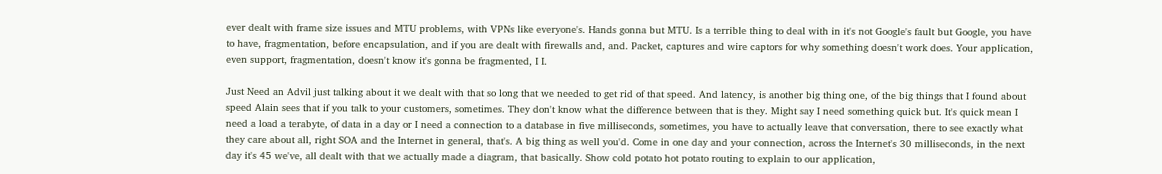ever dealt with frame size issues and MTU problems, with VPNs like everyone's. Hands gonna but MTU. Is a terrible thing to deal with in it's not Google's fault but Google, you have to have, fragmentation, before encapsulation, and if you are dealt with firewalls and, and. Packet, captures and wire captors for why something doesn't work does. Your application, even support, fragmentation, doesn't know it's gonna be fragmented, I I.

Just Need an Advil just talking about it we dealt with that so long that we needed to get rid of that speed. And latency, is another big thing one, of the big things that I found about speed Alain sees that if you talk to your customers, sometimes. They don't know what the difference between that is they. Might say I need something quick but. It's quick mean I need a load a terabyte, of data in a day or I need a connection to a database in five milliseconds, sometimes, you have to actually leave that conversation, there to see exactly what they care about all, right SOA and the Internet in general, that's. A big thing as well you'd. Come in one day and your connection, across the Internet's 30 milliseconds, in the next day it's 45 we've, all dealt with that we actually made a diagram, that basically. Show cold potato hot potato routing to explain to our application,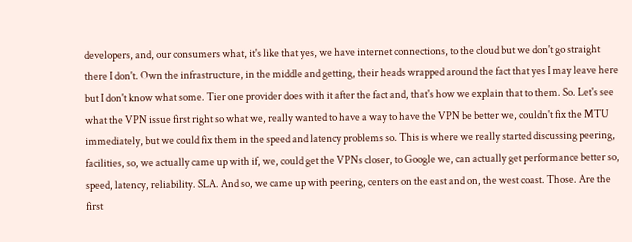developers, and, our consumers what, it's like that yes, we have internet connections, to the cloud but we don't go straight there I don't. Own the infrastructure, in the middle and getting, their heads wrapped around the fact that yes I may leave here but I don't know what some. Tier one provider does with it after the fact and, that's how we explain that to them. So. Let's see what the VPN issue first right so what we, really wanted to have a way to have the VPN be better we, couldn't fix the MTU immediately, but we could fix them in the speed and latency problems so. This is where we really started discussing peering, facilities, so, we actually came up with if, we, could get the VPNs closer, to Google we, can actually get performance better so, speed, latency, reliability. SLA. And so, we came up with peering, centers on the east and on, the west coast. Those. Are the first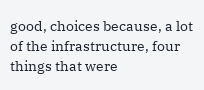good, choices because, a lot of the infrastructure, four things that were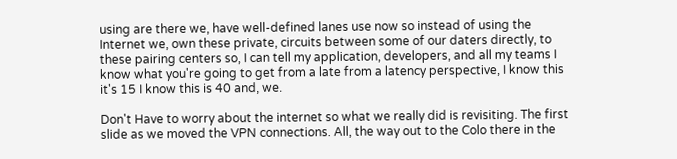using are there we, have well-defined lanes use now so instead of using the Internet we, own these private, circuits between some of our daters directly, to these pairing centers so, I can tell my application, developers, and all my teams I know what you're going to get from a late from a latency perspective, I know this it's 15 I know this is 40 and, we.

Don't Have to worry about the internet so what we really did is revisiting. The first slide as we moved the VPN connections. All, the way out to the Colo there in the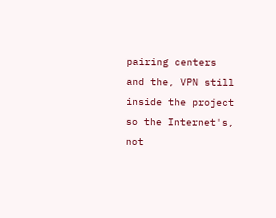pairing centers and the, VPN still inside the project so the Internet's, not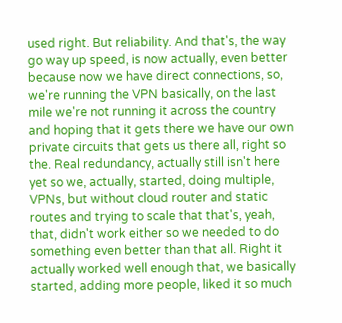used right. But reliability. And that's, the way go way up speed, is now actually, even better because now we have direct connections, so, we're running the VPN basically, on the last mile we're not running it across the country and hoping that it gets there we have our own private circuits that gets us there all, right so the. Real redundancy, actually still isn't here yet so we, actually, started, doing multiple, VPNs, but without cloud router and static routes and trying to scale that that's, yeah, that, didn't work either so we needed to do something even better than that all. Right it actually worked well enough that, we basically started, adding more people, liked it so much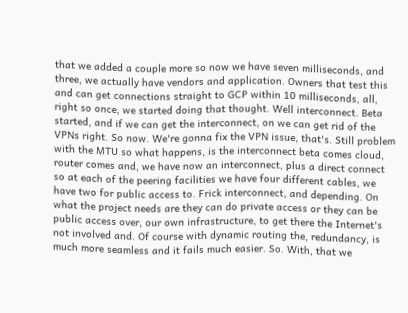that we added a couple more so now we have seven milliseconds, and three, we actually have vendors and application. Owners that test this and can get connections straight to GCP within 10 milliseconds, all, right so once, we started doing that thought. Well interconnect. Beta started, and if we can get the interconnect, on we can get rid of the VPNs right. So now. We're gonna fix the VPN issue, that's. Still problem with the MTU so what happens, is the interconnect beta comes cloud, router comes and, we have now an interconnect, plus a direct connect so at each of the peering facilities we have four different cables, we have two for public access to. Frick interconnect, and depending. On what the project needs are they can do private access or they can be public access over, our own infrastructure, to get there the Internet's not involved and. Of course with dynamic routing the, redundancy, is much more seamless and it fails much easier. So. With, that we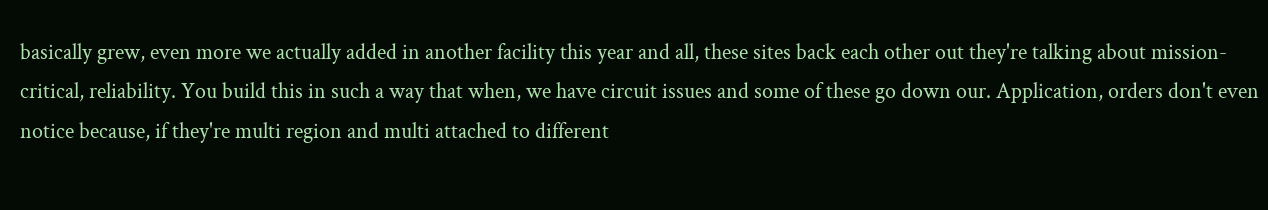basically grew, even more we actually added in another facility this year and all, these sites back each other out they're talking about mission-critical, reliability. You build this in such a way that when, we have circuit issues and some of these go down our. Application, orders don't even notice because, if they're multi region and multi attached to different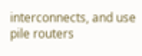interconnects, and use pile routers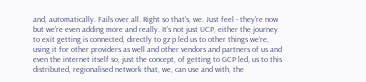and, automatically. Fails over all. Right so that's, we. Just feel - they're now but we're even adding more and really. It's not just UCP, either the journey to exit getting is connected, directly to gz p led us to other things we're, using it for other providers as well and other vendors and partners of us and even the internet itself so, just the concept, of getting to GCP led, us to this distributed, regionalised network that, we, can use and with, the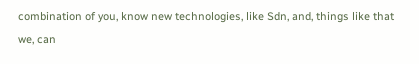combination of you, know new technologies, like Sdn, and, things like that we, can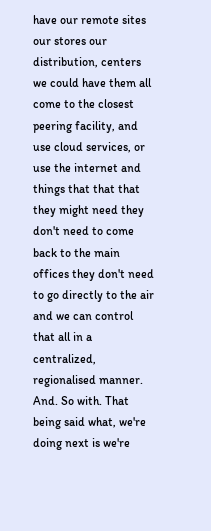have our remote sites our stores our distribution, centers we could have them all come to the closest peering facility, and use cloud services, or use the internet and things that that that they might need they don't need to come back to the main offices they don't need to go directly to the air and we can control that all in a centralized, regionalised manner. And. So with. That being said what, we're doing next is we're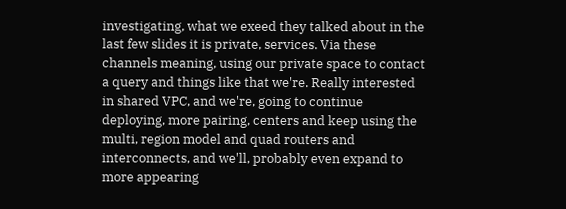investigating, what we exeed they talked about in the last few slides it is private, services. Via these channels meaning, using our private space to contact a query and things like that we're. Really interested in shared VPC, and we're, going to continue deploying, more pairing, centers and keep using the multi, region model and quad routers and interconnects, and we'll, probably even expand to more appearing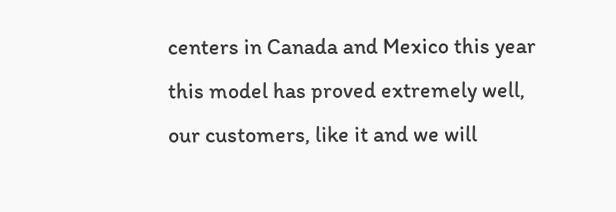centers in Canada and Mexico this year this model has proved extremely well, our customers, like it and we will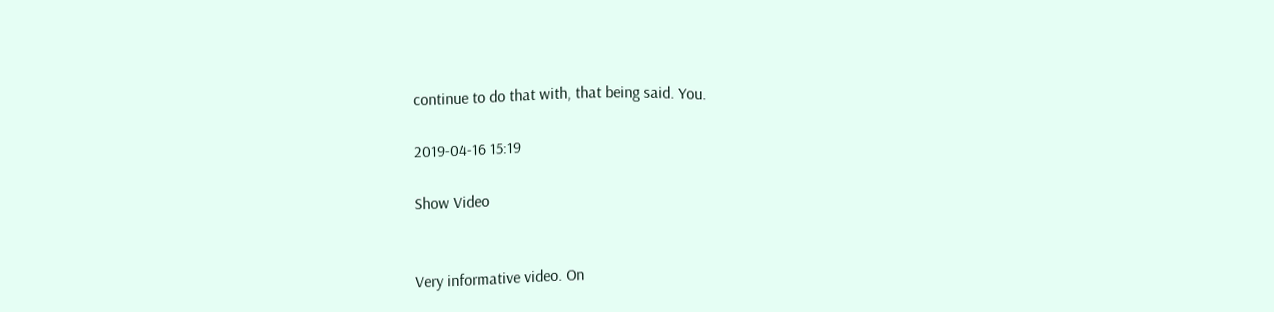continue to do that with, that being said. You.

2019-04-16 15:19

Show Video


Very informative video. On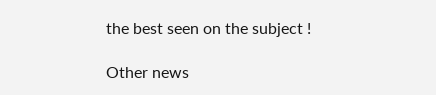the best seen on the subject !

Other news